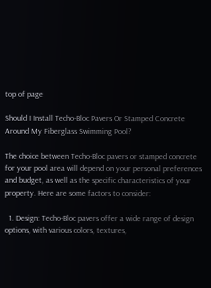top of page

Should I Install Techo-Bloc Pavers Or Stamped Concrete Around My Fiberglass Swimming Pool?

The choice between Techo-Bloc pavers or stamped concrete for your pool area will depend on your personal preferences and budget, as well as the specific characteristics of your property. Here are some factors to consider:

  1. Design: Techo-Bloc pavers offer a wide range of design options, with various colors, textures,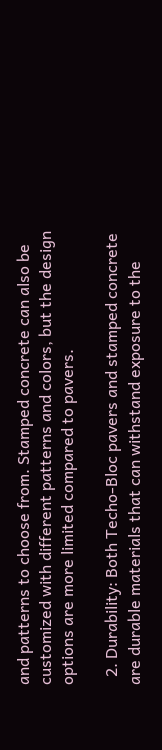and patterns to choose from. Stamped concrete can also be customized with different patterns and colors, but the design options are more limited compared to pavers.

  2. Durability: Both Techo-Bloc pavers and stamped concrete are durable materials that can withstand exposure to the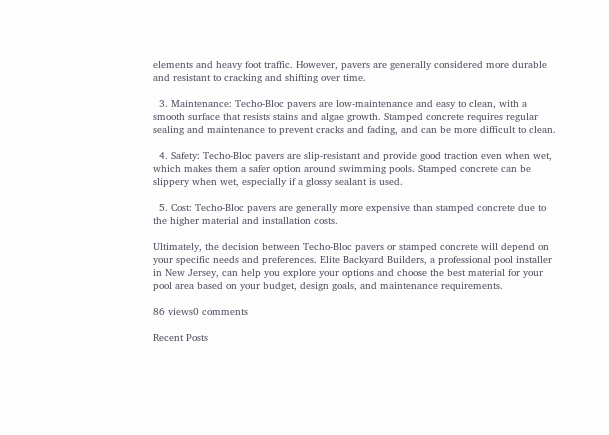elements and heavy foot traffic. However, pavers are generally considered more durable and resistant to cracking and shifting over time.

  3. Maintenance: Techo-Bloc pavers are low-maintenance and easy to clean, with a smooth surface that resists stains and algae growth. Stamped concrete requires regular sealing and maintenance to prevent cracks and fading, and can be more difficult to clean.

  4. Safety: Techo-Bloc pavers are slip-resistant and provide good traction even when wet, which makes them a safer option around swimming pools. Stamped concrete can be slippery when wet, especially if a glossy sealant is used.

  5. Cost: Techo-Bloc pavers are generally more expensive than stamped concrete due to the higher material and installation costs.

Ultimately, the decision between Techo-Bloc pavers or stamped concrete will depend on your specific needs and preferences. Elite Backyard Builders, a professional pool installer in New Jersey, can help you explore your options and choose the best material for your pool area based on your budget, design goals, and maintenance requirements.

86 views0 comments

Recent Posts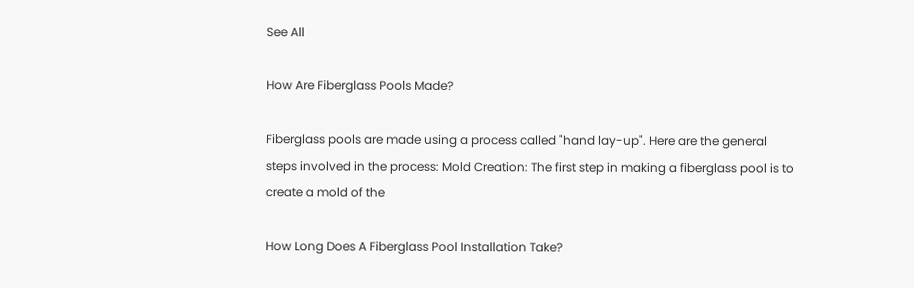See All

How Are Fiberglass Pools Made?

Fiberglass pools are made using a process called "hand lay-up". Here are the general steps involved in the process: Mold Creation: The first step in making a fiberglass pool is to create a mold of the

How Long Does A Fiberglass Pool Installation Take?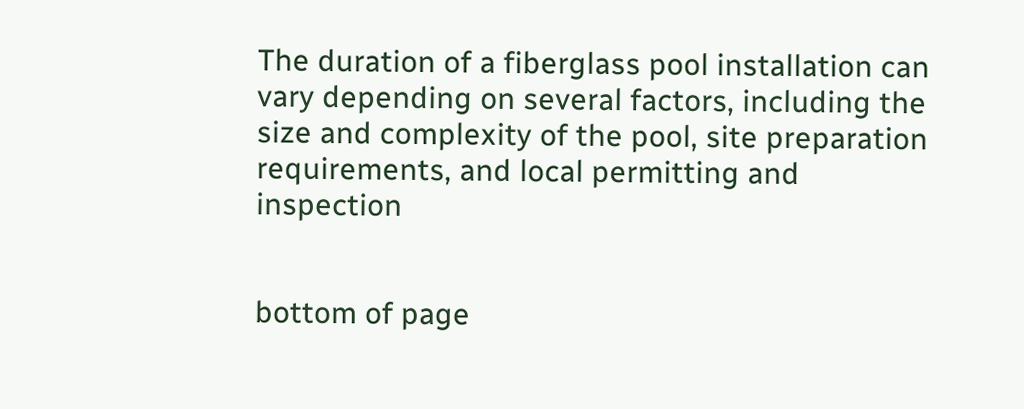The duration of a fiberglass pool installation can vary depending on several factors, including the size and complexity of the pool, site preparation requirements, and local permitting and inspection


bottom of page